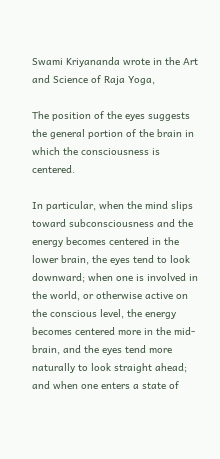Swami Kriyananda wrote in the Art and Science of Raja Yoga,

The position of the eyes suggests the general portion of the brain in which the consciousness is centered.

In particular, when the mind slips toward subconsciousness and the energy becomes centered in the lower brain, the eyes tend to look downward; when one is involved in the world, or otherwise active on the conscious level, the energy becomes centered more in the mid-brain, and the eyes tend more naturally to look straight ahead; and when one enters a state of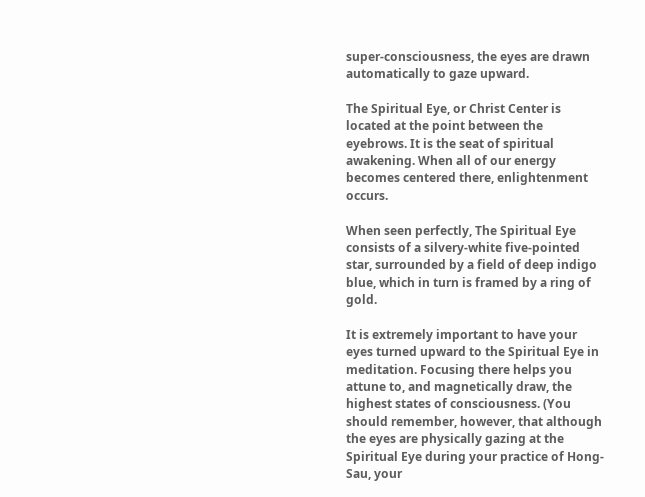super-consciousness, the eyes are drawn automatically to gaze upward.

The Spiritual Eye, or Christ Center is located at the point between the eyebrows. It is the seat of spiritual awakening. When all of our energy becomes centered there, enlightenment occurs.

When seen perfectly, The Spiritual Eye consists of a silvery-white five-pointed star, surrounded by a field of deep indigo blue, which in turn is framed by a ring of gold.

It is extremely important to have your eyes turned upward to the Spiritual Eye in meditation. Focusing there helps you attune to, and magnetically draw, the highest states of consciousness. (You should remember, however, that although the eyes are physically gazing at the Spiritual Eye during your practice of Hong-Sau, your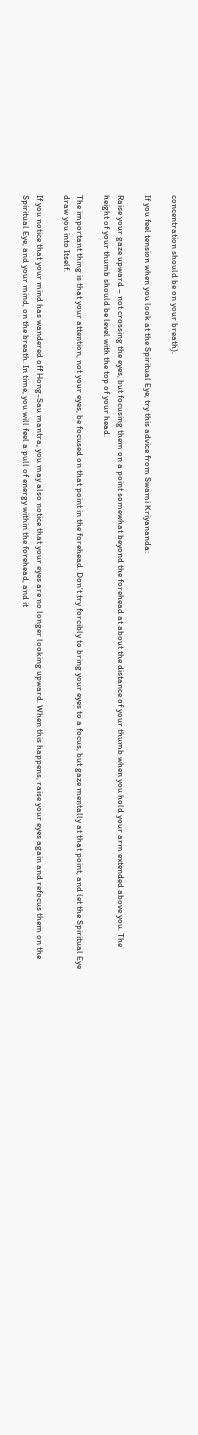concentration should be on your breath).

If you feel tension when you look at the Spiritual Eye, try this advice from Swami Kriyananda:

Raise your gaze upward – not crossing the eyes, but focusing them on a point somewhat beyond the forehead at about the distance of your thumb when you hold your arm extended above you. The height of your thumb should be level with the top of your head.

The important thing is that your attention, not your eyes, be focused on that point in the forehead. Don’t try forcibly to bring your eyes to a focus, but gaze mentally at that point, and let the Spiritual Eye draw you into Itself.

If you notice that your mind has wandered off Hong-Sau mantra, you may also notice that your eyes are no longer looking upward. When this happens, raise your eyes again and refocus them on the Spiritual Eye, and your mind, on the breath. In time, you will feel a pull of energy within the forehead, and it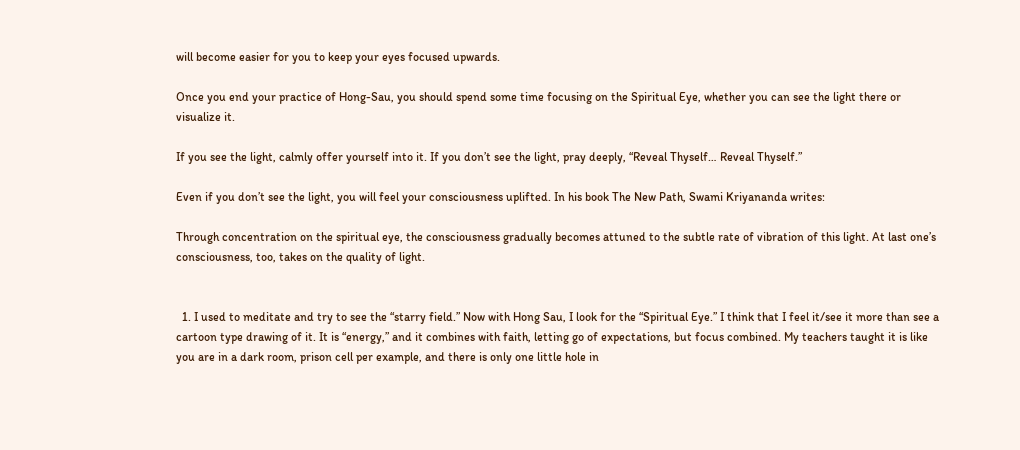will become easier for you to keep your eyes focused upwards.

Once you end your practice of Hong-Sau, you should spend some time focusing on the Spiritual Eye, whether you can see the light there or visualize it.

If you see the light, calmly offer yourself into it. If you don’t see the light, pray deeply, “Reveal Thyself… Reveal Thyself.”

Even if you don’t see the light, you will feel your consciousness uplifted. In his book The New Path, Swami Kriyananda writes:

Through concentration on the spiritual eye, the consciousness gradually becomes attuned to the subtle rate of vibration of this light. At last one’s consciousness, too, takes on the quality of light.


  1. I used to meditate and try to see the “starry field.” Now with Hong Sau, I look for the “Spiritual Eye.” I think that I feel it/see it more than see a cartoon type drawing of it. It is “energy,” and it combines with faith, letting go of expectations, but focus combined. My teachers taught it is like you are in a dark room, prison cell per example, and there is only one little hole in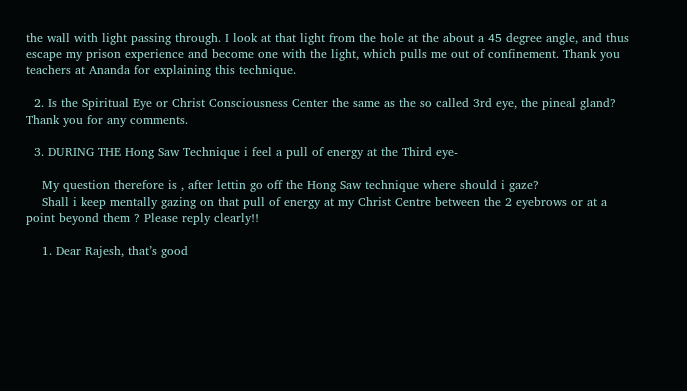the wall with light passing through. I look at that light from the hole at the about a 45 degree angle, and thus escape my prison experience and become one with the light, which pulls me out of confinement. Thank you teachers at Ananda for explaining this technique.

  2. Is the Spiritual Eye or Christ Consciousness Center the same as the so called 3rd eye, the pineal gland? Thank you for any comments.

  3. DURING THE Hong Saw Technique i feel a pull of energy at the Third eye-

    My question therefore is , after lettin go off the Hong Saw technique where should i gaze?
    Shall i keep mentally gazing on that pull of energy at my Christ Centre between the 2 eyebrows or at a point beyond them ? Please reply clearly!!

    1. Dear Rajesh, that’s good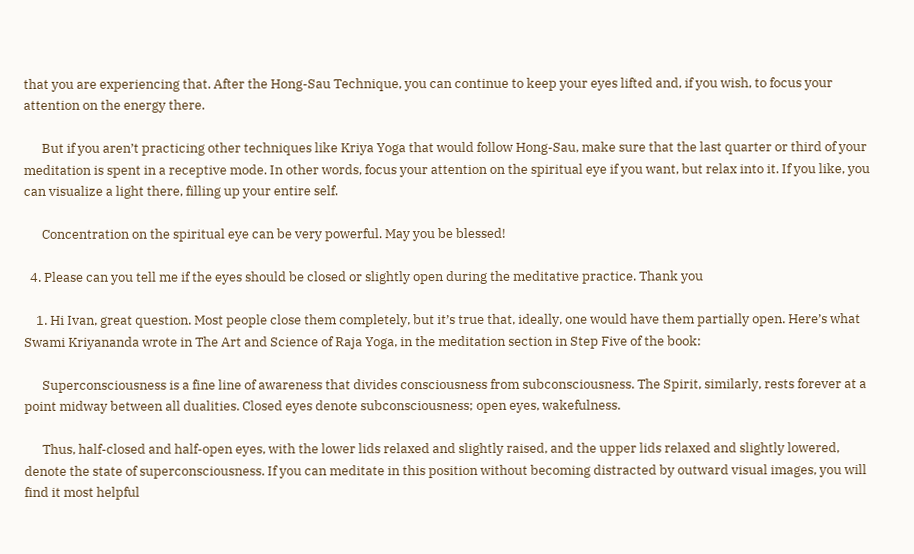that you are experiencing that. After the Hong-Sau Technique, you can continue to keep your eyes lifted and, if you wish, to focus your attention on the energy there.

      But if you aren’t practicing other techniques like Kriya Yoga that would follow Hong-Sau, make sure that the last quarter or third of your meditation is spent in a receptive mode. In other words, focus your attention on the spiritual eye if you want, but relax into it. If you like, you can visualize a light there, filling up your entire self.

      Concentration on the spiritual eye can be very powerful. May you be blessed!

  4. Please can you tell me if the eyes should be closed or slightly open during the meditative practice. Thank you

    1. Hi Ivan, great question. Most people close them completely, but it’s true that, ideally, one would have them partially open. Here’s what Swami Kriyananda wrote in The Art and Science of Raja Yoga, in the meditation section in Step Five of the book:

      Superconsciousness is a fine line of awareness that divides consciousness from subconsciousness. The Spirit, similarly, rests forever at a point midway between all dualities. Closed eyes denote subconsciousness; open eyes, wakefulness.

      Thus, half-closed and half-open eyes, with the lower lids relaxed and slightly raised, and the upper lids relaxed and slightly lowered, denote the state of superconsciousness. If you can meditate in this position without becoming distracted by outward visual images, you will find it most helpful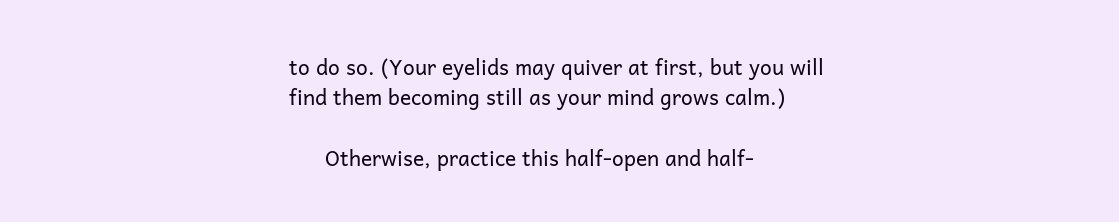to do so. (Your eyelids may quiver at first, but you will find them becoming still as your mind grows calm.)

      Otherwise, practice this half-open and half-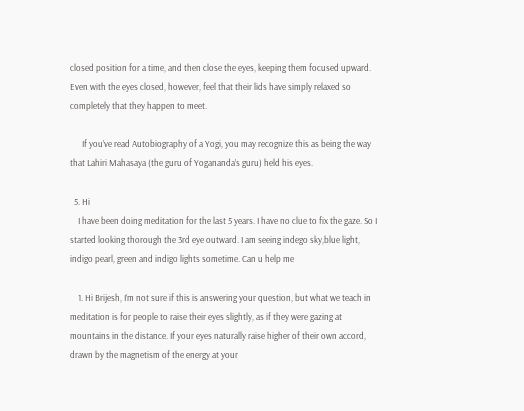closed position for a time, and then close the eyes, keeping them focused upward. Even with the eyes closed, however, feel that their lids have simply relaxed so completely that they happen to meet.

      If you’ve read Autobiography of a Yogi, you may recognize this as being the way that Lahiri Mahasaya (the guru of Yogananda’s guru) held his eyes.

  5. Hi
    I have been doing meditation for the last 5 years. I have no clue to fix the gaze. So I started looking thorough the 3rd eye outward. I am seeing indego sky,blue light, indigo pearl, green and indigo lights sometime. Can u help me

    1. Hi Brijesh, I’m not sure if this is answering your question, but what we teach in meditation is for people to raise their eyes slightly, as if they were gazing at mountains in the distance. If your eyes naturally raise higher of their own accord, drawn by the magnetism of the energy at your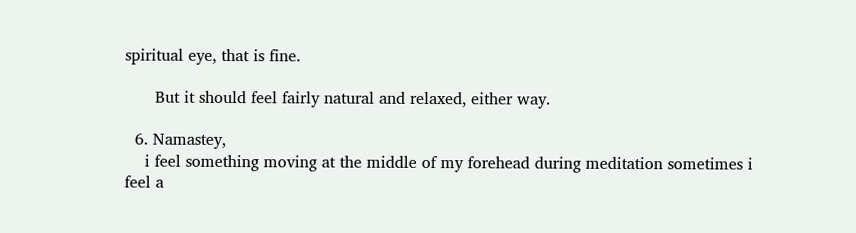spiritual eye, that is fine.

      But it should feel fairly natural and relaxed, either way.

  6. Namastey,
    i feel something moving at the middle of my forehead during meditation sometimes i feel a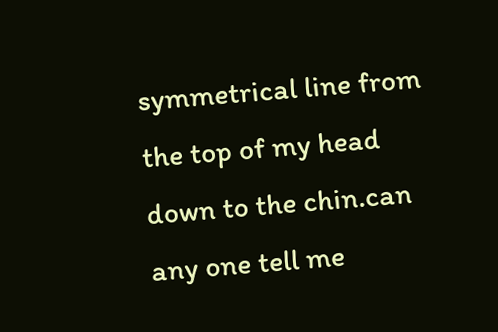symmetrical line from the top of my head down to the chin.can any one tell me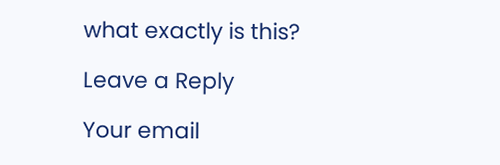what exactly is this?

Leave a Reply

Your email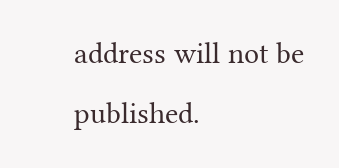address will not be published.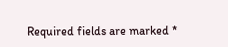Required fields are marked *